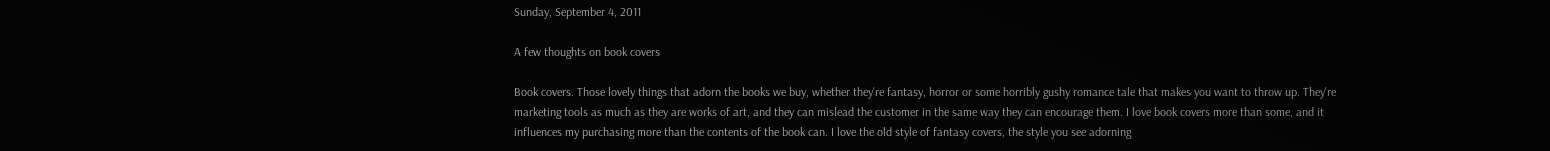Sunday, September 4, 2011

A few thoughts on book covers

Book covers. Those lovely things that adorn the books we buy, whether they're fantasy, horror or some horribly gushy romance tale that makes you want to throw up. They're marketing tools as much as they are works of art, and they can mislead the customer in the same way they can encourage them. I love book covers more than some, and it influences my purchasing more than the contents of the book can. I love the old style of fantasy covers, the style you see adorning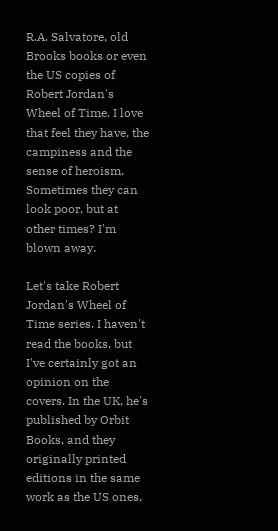R.A. Salvatore, old Brooks books or even the US copies of Robert Jordan's Wheel of Time. I love that feel they have, the campiness and the sense of heroism. Sometimes they can look poor, but at other times? I'm blown away.

Let's take Robert Jordan's Wheel of Time series. I haven't read the books, but I've certainly got an opinion on the covers. In the UK, he's published by Orbit Books, and they originally printed editions in the same work as the US ones.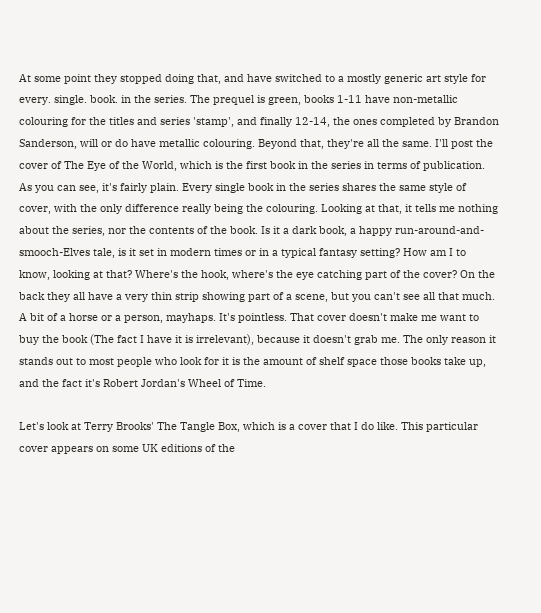At some point they stopped doing that, and have switched to a mostly generic art style for every. single. book. in the series. The prequel is green, books 1-11 have non-metallic colouring for the titles and series 'stamp', and finally 12-14, the ones completed by Brandon Sanderson, will or do have metallic colouring. Beyond that, they're all the same. I'll post the cover of The Eye of the World, which is the first book in the series in terms of publication.
As you can see, it's fairly plain. Every single book in the series shares the same style of cover, with the only difference really being the colouring. Looking at that, it tells me nothing about the series, nor the contents of the book. Is it a dark book, a happy run-around-and-smooch-Elves tale, is it set in modern times or in a typical fantasy setting? How am I to know, looking at that? Where's the hook, where's the eye catching part of the cover? On the back they all have a very thin strip showing part of a scene, but you can't see all that much. A bit of a horse or a person, mayhaps. It's pointless. That cover doesn't make me want to buy the book (The fact I have it is irrelevant), because it doesn't grab me. The only reason it stands out to most people who look for it is the amount of shelf space those books take up, and the fact it's Robert Jordan's Wheel of Time.

Let's look at Terry Brooks' The Tangle Box, which is a cover that I do like. This particular cover appears on some UK editions of the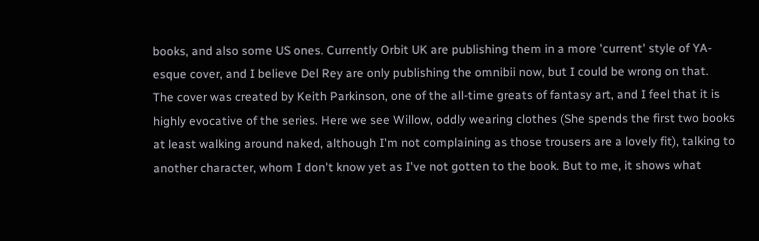books, and also some US ones. Currently Orbit UK are publishing them in a more 'current' style of YA-esque cover, and I believe Del Rey are only publishing the omnibii now, but I could be wrong on that.
The cover was created by Keith Parkinson, one of the all-time greats of fantasy art, and I feel that it is highly evocative of the series. Here we see Willow, oddly wearing clothes (She spends the first two books at least walking around naked, although I'm not complaining as those trousers are a lovely fit), talking to another character, whom I don't know yet as I've not gotten to the book. But to me, it shows what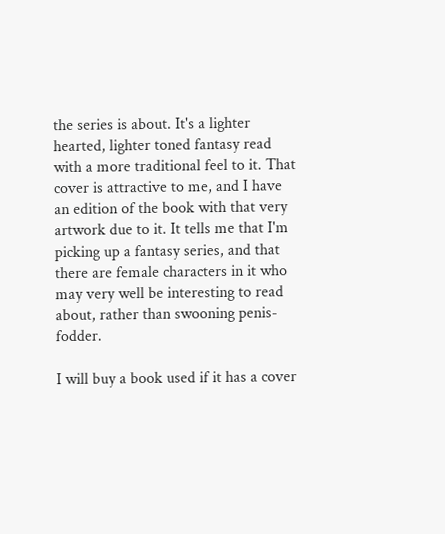the series is about. It's a lighter hearted, lighter toned fantasy read with a more traditional feel to it. That cover is attractive to me, and I have an edition of the book with that very artwork due to it. It tells me that I'm picking up a fantasy series, and that there are female characters in it who may very well be interesting to read about, rather than swooning penis-fodder.

I will buy a book used if it has a cover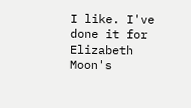I like. I've done it for Elizabeth Moon's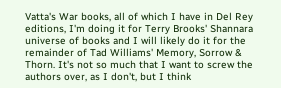Vatta's War books, all of which I have in Del Rey editions, I'm doing it for Terry Brooks' Shannara universe of books and I will likely do it for the remainder of Tad Williams' Memory, Sorrow & Thorn. It's not so much that I want to screw the authors over, as I don't, but I think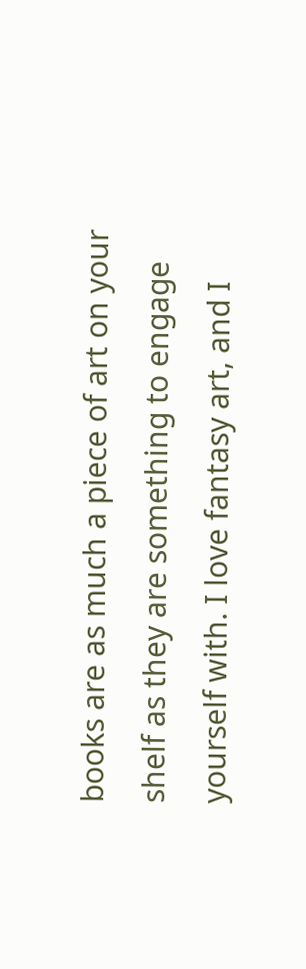books are as much a piece of art on your shelf as they are something to engage yourself with. I love fantasy art, and I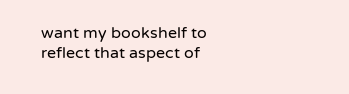want my bookshelf to reflect that aspect of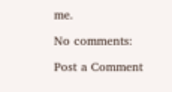me.

No comments:

Post a Comment